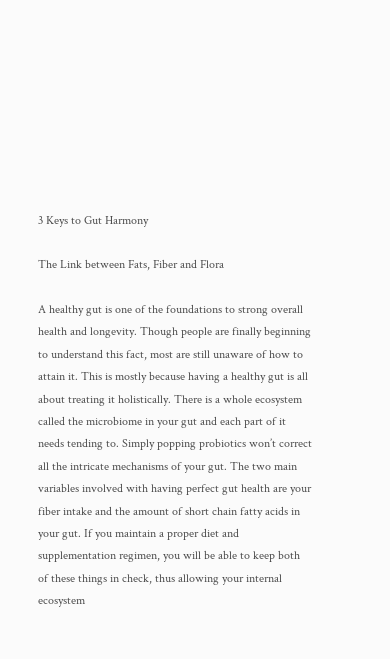3 Keys to Gut Harmony

The Link between Fats, Fiber and Flora

A healthy gut is one of the foundations to strong overall health and longevity. Though people are finally beginning to understand this fact, most are still unaware of how to attain it. This is mostly because having a healthy gut is all about treating it holistically. There is a whole ecosystem called the microbiome in your gut and each part of it needs tending to. Simply popping probiotics won’t correct all the intricate mechanisms of your gut. The two main variables involved with having perfect gut health are your fiber intake and the amount of short chain fatty acids in your gut. If you maintain a proper diet and supplementation regimen, you will be able to keep both of these things in check, thus allowing your internal ecosystem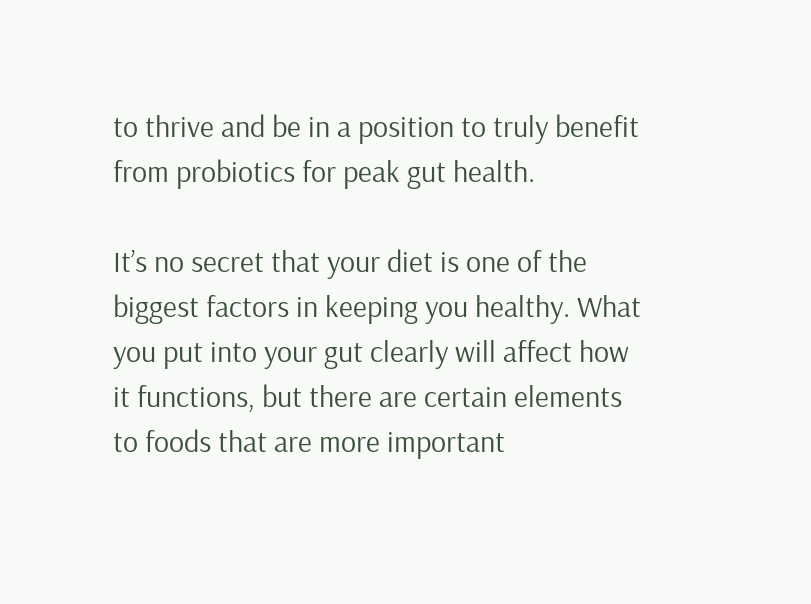to thrive and be in a position to truly benefit from probiotics for peak gut health.

It’s no secret that your diet is one of the biggest factors in keeping you healthy. What you put into your gut clearly will affect how it functions, but there are certain elements to foods that are more important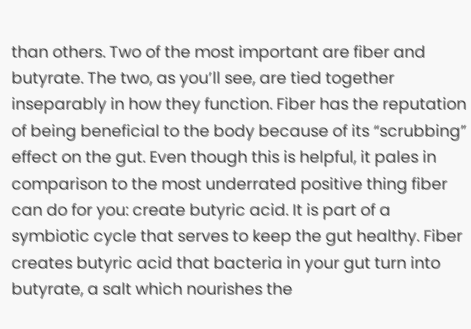than others. Two of the most important are fiber and butyrate. The two, as you’ll see, are tied together inseparably in how they function. Fiber has the reputation of being beneficial to the body because of its “scrubbing” effect on the gut. Even though this is helpful, it pales in comparison to the most underrated positive thing fiber can do for you: create butyric acid. It is part of a symbiotic cycle that serves to keep the gut healthy. Fiber creates butyric acid that bacteria in your gut turn into butyrate, a salt which nourishes the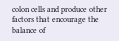colon cells and produce other factors that encourage the balance of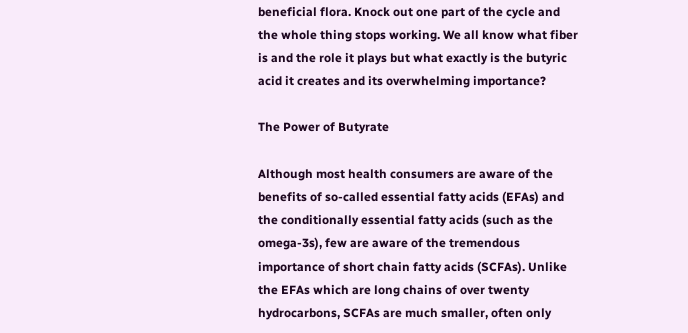beneficial flora. Knock out one part of the cycle and the whole thing stops working. We all know what fiber is and the role it plays but what exactly is the butyric acid it creates and its overwhelming importance?

The Power of Butyrate

Although most health consumers are aware of the benefits of so-called essential fatty acids (EFAs) and the conditionally essential fatty acids (such as the omega-3s), few are aware of the tremendous importance of short chain fatty acids (SCFAs). Unlike the EFAs which are long chains of over twenty hydrocarbons, SCFAs are much smaller, often only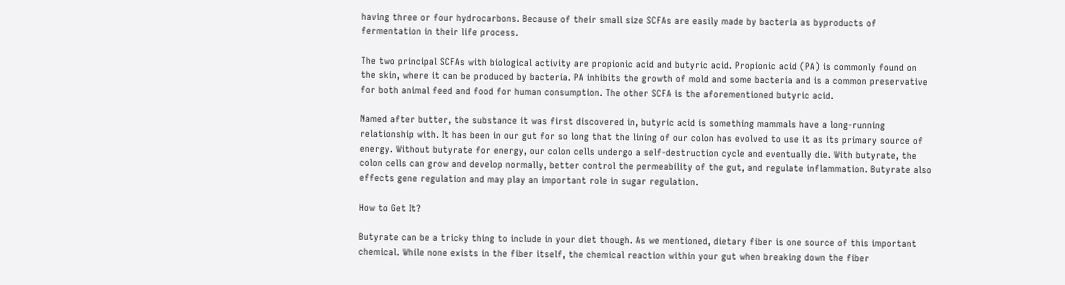having three or four hydrocarbons. Because of their small size SCFAs are easily made by bacteria as byproducts of fermentation in their life process.

The two principal SCFAs with biological activity are propionic acid and butyric acid. Propionic acid (PA) is commonly found on the skin, where it can be produced by bacteria. PA inhibits the growth of mold and some bacteria and is a common preservative for both animal feed and food for human consumption. The other SCFA is the aforementioned butyric acid.

Named after butter, the substance it was first discovered in, butyric acid is something mammals have a long-running relationship with. It has been in our gut for so long that the lining of our colon has evolved to use it as its primary source of energy. Without butyrate for energy, our colon cells undergo a self-destruction cycle and eventually die. With butyrate, the colon cells can grow and develop normally, better control the permeability of the gut, and regulate inflammation. Butyrate also effects gene regulation and may play an important role in sugar regulation.

How to Get It?

Butyrate can be a tricky thing to include in your diet though. As we mentioned, dietary fiber is one source of this important chemical. While none exists in the fiber itself, the chemical reaction within your gut when breaking down the fiber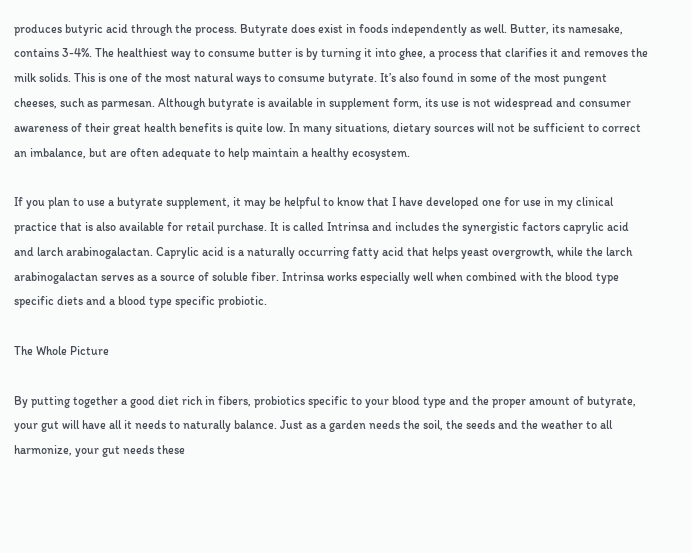produces butyric acid through the process. Butyrate does exist in foods independently as well. Butter, its namesake, contains 3-4%. The healthiest way to consume butter is by turning it into ghee, a process that clarifies it and removes the milk solids. This is one of the most natural ways to consume butyrate. It’s also found in some of the most pungent cheeses, such as parmesan. Although butyrate is available in supplement form, its use is not widespread and consumer awareness of their great health benefits is quite low. In many situations, dietary sources will not be sufficient to correct an imbalance, but are often adequate to help maintain a healthy ecosystem.

If you plan to use a butyrate supplement, it may be helpful to know that I have developed one for use in my clinical practice that is also available for retail purchase. It is called Intrinsa and includes the synergistic factors caprylic acid and larch arabinogalactan. Caprylic acid is a naturally occurring fatty acid that helps yeast overgrowth, while the larch arabinogalactan serves as a source of soluble fiber. Intrinsa works especially well when combined with the blood type specific diets and a blood type specific probiotic.

The Whole Picture

By putting together a good diet rich in fibers, probiotics specific to your blood type and the proper amount of butyrate, your gut will have all it needs to naturally balance. Just as a garden needs the soil, the seeds and the weather to all harmonize, your gut needs these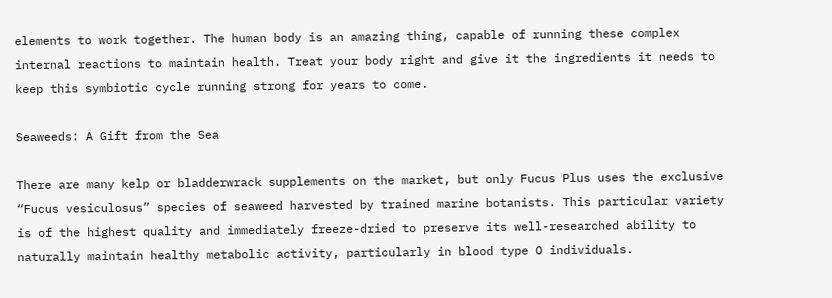elements to work together. The human body is an amazing thing, capable of running these complex internal reactions to maintain health. Treat your body right and give it the ingredients it needs to keep this symbiotic cycle running strong for years to come.

Seaweeds: A Gift from the Sea

There are many kelp or bladderwrack supplements on the market, but only Fucus Plus uses the exclusive “Fucus vesiculosus” species of seaweed harvested by trained marine botanists. This particular variety is of the highest quality and immediately freeze-dried to preserve its well-researched ability to naturally maintain healthy metabolic activity, particularly in blood type O individuals.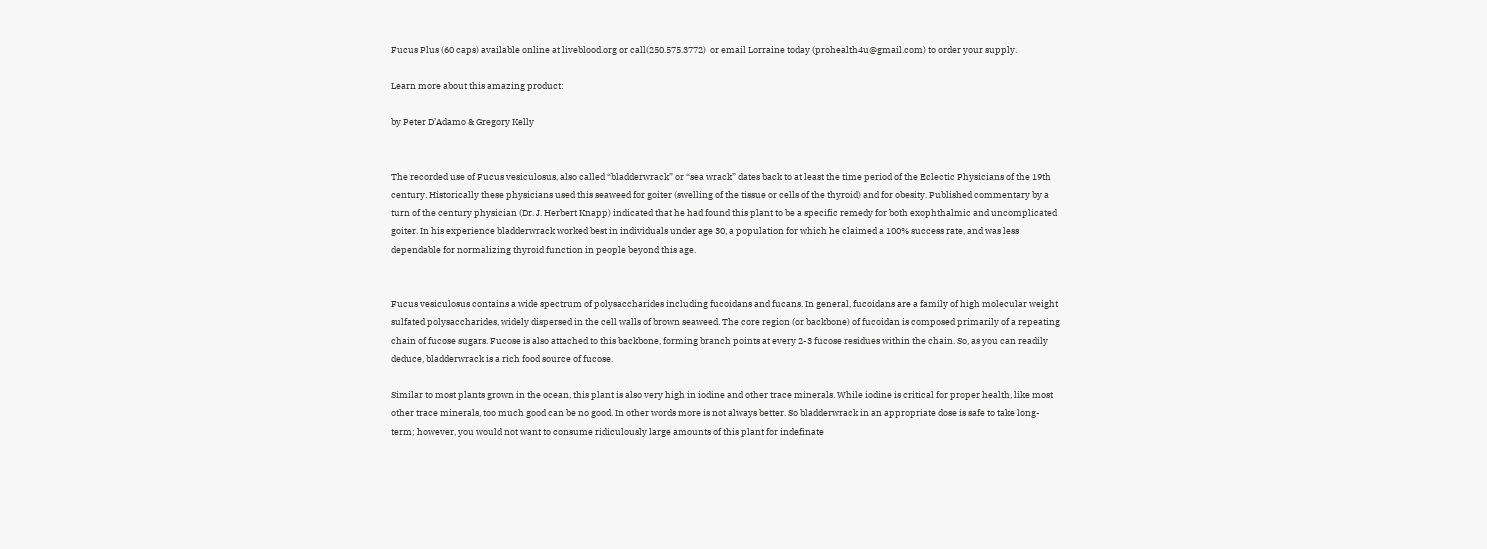Fucus Plus (60 caps) available online at liveblood.org or call(250.575.3772)  or email Lorraine today (prohealth4u@gmail.com) to order your supply.

Learn more about this amazing product:

by Peter D’Adamo & Gregory Kelly


The recorded use of Fucus vesiculosus, also called “bladderwrack” or “sea wrack” dates back to at least the time period of the Eclectic Physicians of the 19th century. Historically these physicians used this seaweed for goiter (swelling of the tissue or cells of the thyroid) and for obesity. Published commentary by a turn of the century physician (Dr. J. Herbert Knapp) indicated that he had found this plant to be a specific remedy for both exophthalmic and uncomplicated goiter. In his experience bladderwrack worked best in individuals under age 30, a population for which he claimed a 100% success rate, and was less dependable for normalizing thyroid function in people beyond this age.


Fucus vesiculosus contains a wide spectrum of polysaccharides including fucoidans and fucans. In general, fucoidans are a family of high molecular weight sulfated polysaccharides, widely dispersed in the cell walls of brown seaweed. The core region (or backbone) of fucoidan is composed primarily of a repeating chain of fucose sugars. Fucose is also attached to this backbone, forming branch points at every 2-3 fucose residues within the chain. So, as you can readily deduce, bladderwrack is a rich food source of fucose.

Similar to most plants grown in the ocean, this plant is also very high in iodine and other trace minerals. While iodine is critical for proper health, like most other trace minerals, too much good can be no good. In other words more is not always better. So bladderwrack in an appropriate dose is safe to take long-term; however, you would not want to consume ridiculously large amounts of this plant for indefinate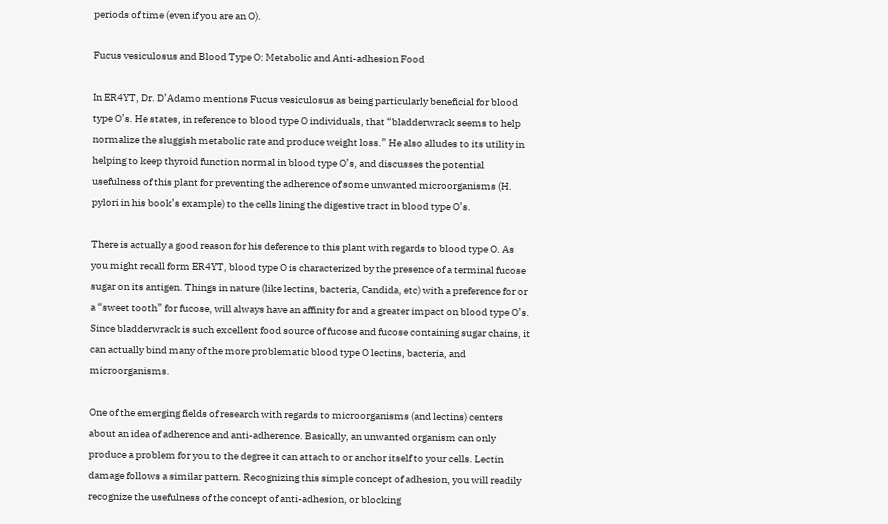periods of time (even if you are an O).

Fucus vesiculosus and Blood Type O: Metabolic and Anti-adhesion Food

In ER4YT, Dr. D’Adamo mentions Fucus vesiculosus as being particularly beneficial for blood type O’s. He states, in reference to blood type O individuals, that “bladderwrack seems to help normalize the sluggish metabolic rate and produce weight loss.” He also alludes to its utility in helping to keep thyroid function normal in blood type O’s, and discusses the potential usefulness of this plant for preventing the adherence of some unwanted microorganisms (H. pylori in his book’s example) to the cells lining the digestive tract in blood type O’s.

There is actually a good reason for his deference to this plant with regards to blood type O. As you might recall form ER4YT, blood type O is characterized by the presence of a terminal fucose sugar on its antigen. Things in nature (like lectins, bacteria, Candida, etc) with a preference for or a “sweet tooth” for fucose, will always have an affinity for and a greater impact on blood type O’s. Since bladderwrack is such excellent food source of fucose and fucose containing sugar chains, it can actually bind many of the more problematic blood type O lectins, bacteria, and microorganisms.

One of the emerging fields of research with regards to microorganisms (and lectins) centers about an idea of adherence and anti-adherence. Basically, an unwanted organism can only produce a problem for you to the degree it can attach to or anchor itself to your cells. Lectin damage follows a similar pattern. Recognizing this simple concept of adhesion, you will readily recognize the usefulness of the concept of anti-adhesion, or blocking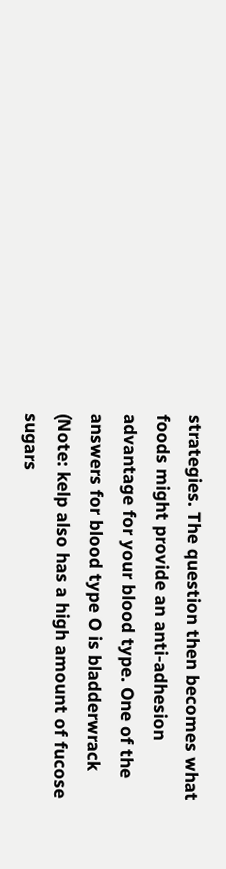strategies. The question then becomes what foods might provide an anti-adhesion advantage for your blood type. One of the answers for blood type O is bladderwrack (Note: kelp also has a high amount of fucose sugars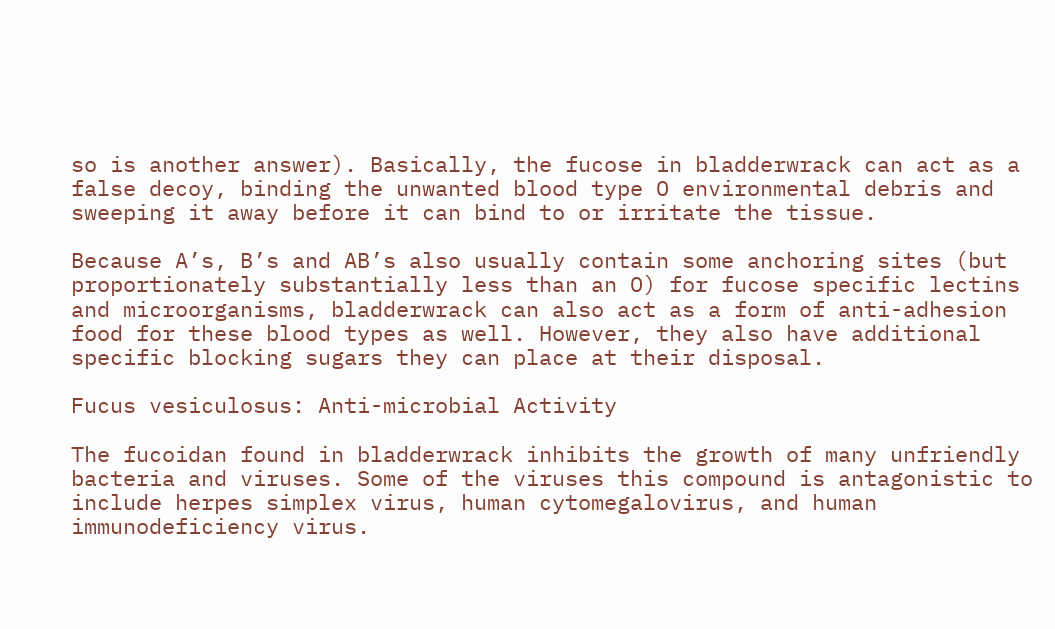so is another answer). Basically, the fucose in bladderwrack can act as a false decoy, binding the unwanted blood type O environmental debris and sweeping it away before it can bind to or irritate the tissue.

Because A’s, B’s and AB’s also usually contain some anchoring sites (but proportionately substantially less than an O) for fucose specific lectins and microorganisms, bladderwrack can also act as a form of anti-adhesion food for these blood types as well. However, they also have additional specific blocking sugars they can place at their disposal.

Fucus vesiculosus: Anti-microbial Activity

The fucoidan found in bladderwrack inhibits the growth of many unfriendly bacteria and viruses. Some of the viruses this compound is antagonistic to include herpes simplex virus, human cytomegalovirus, and human immunodeficiency virus.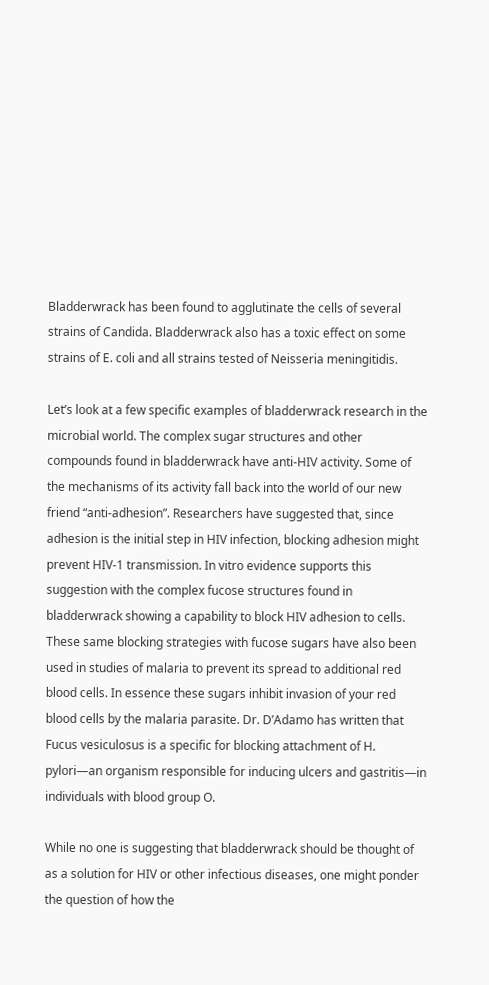Bladderwrack has been found to agglutinate the cells of several strains of Candida. Bladderwrack also has a toxic effect on some strains of E. coli and all strains tested of Neisseria meningitidis.

Let’s look at a few specific examples of bladderwrack research in the microbial world. The complex sugar structures and other compounds found in bladderwrack have anti-HIV activity. Some of the mechanisms of its activity fall back into the world of our new friend “anti-adhesion”. Researchers have suggested that, since adhesion is the initial step in HIV infection, blocking adhesion might prevent HIV-1 transmission. In vitro evidence supports this suggestion with the complex fucose structures found in bladderwrack showing a capability to block HIV adhesion to cells. These same blocking strategies with fucose sugars have also been used in studies of malaria to prevent its spread to additional red blood cells. In essence these sugars inhibit invasion of your red blood cells by the malaria parasite. Dr. D’Adamo has written that Fucus vesiculosus is a specific for blocking attachment of H. pylori—an organism responsible for inducing ulcers and gastritis—in individuals with blood group O.

While no one is suggesting that bladderwrack should be thought of as a solution for HIV or other infectious diseases, one might ponder the question of how the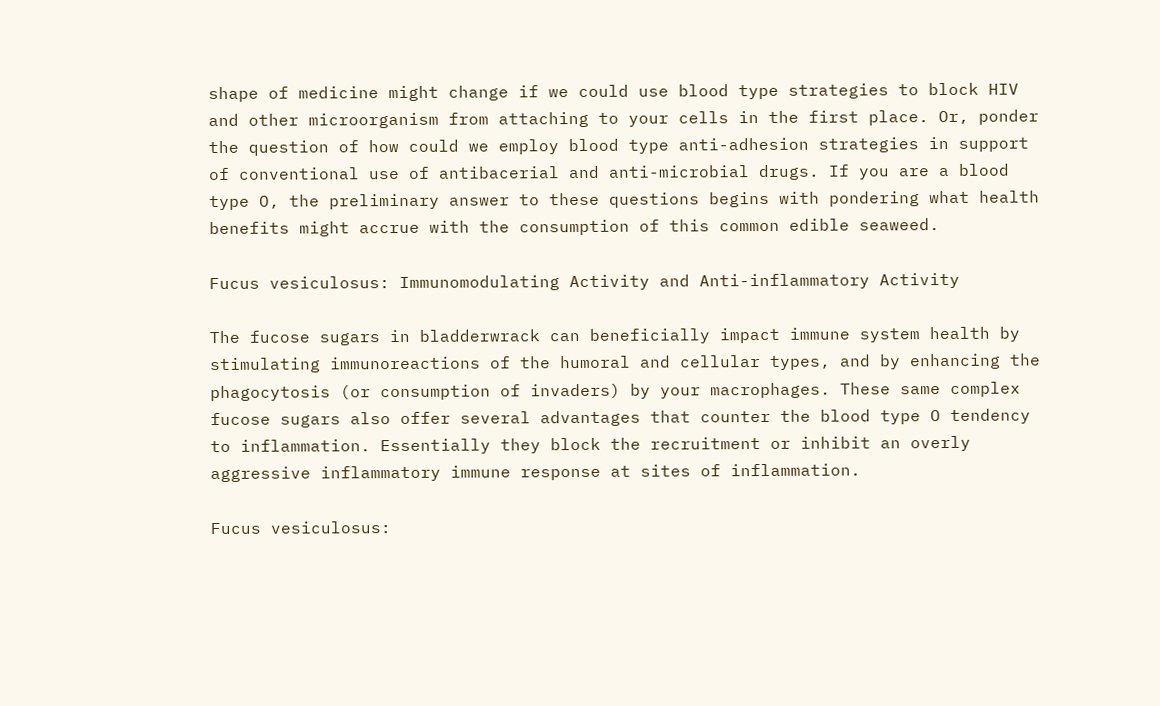shape of medicine might change if we could use blood type strategies to block HIV and other microorganism from attaching to your cells in the first place. Or, ponder the question of how could we employ blood type anti-adhesion strategies in support of conventional use of antibacerial and anti-microbial drugs. If you are a blood type O, the preliminary answer to these questions begins with pondering what health benefits might accrue with the consumption of this common edible seaweed.

Fucus vesiculosus: Immunomodulating Activity and Anti-inflammatory Activity

The fucose sugars in bladderwrack can beneficially impact immune system health by stimulating immunoreactions of the humoral and cellular types, and by enhancing the phagocytosis (or consumption of invaders) by your macrophages. These same complex fucose sugars also offer several advantages that counter the blood type O tendency to inflammation. Essentially they block the recruitment or inhibit an overly aggressive inflammatory immune response at sites of inflammation.

Fucus vesiculosus: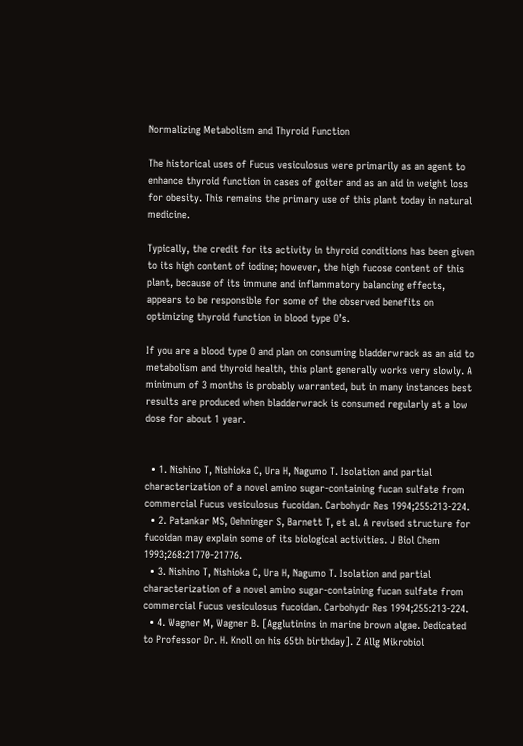Normalizing Metabolism and Thyroid Function

The historical uses of Fucus vesiculosus were primarily as an agent to enhance thyroid function in cases of goiter and as an aid in weight loss for obesity. This remains the primary use of this plant today in natural medicine.

Typically, the credit for its activity in thyroid conditions has been given to its high content of iodine; however, the high fucose content of this plant, because of its immune and inflammatory balancing effects, appears to be responsible for some of the observed benefits on optimizing thyroid function in blood type O’s.

If you are a blood type O and plan on consuming bladderwrack as an aid to metabolism and thyroid health, this plant generally works very slowly. A minimum of 3 months is probably warranted, but in many instances best results are produced when bladderwrack is consumed regularly at a low dose for about 1 year.


  • 1. Nishino T, Nishioka C, Ura H, Nagumo T. Isolation and partial characterization of a novel amino sugar-containing fucan sulfate from commercial Fucus vesiculosus fucoidan. Carbohydr Res 1994;255:213-224.
  • 2. Patankar MS, Oehninger S, Barnett T, et al. A revised structure for fucoidan may explain some of its biological activities. J Biol Chem 1993;268:21770-21776.
  • 3. Nishino T, Nishioka C, Ura H, Nagumo T. Isolation and partial characterization of a novel amino sugar-containing fucan sulfate from commercial Fucus vesiculosus fucoidan. Carbohydr Res 1994;255:213-224.
  • 4. Wagner M, Wagner B. [Agglutinins in marine brown algae. Dedicated to Professor Dr. H. Knoll on his 65th birthday]. Z Allg Mikrobiol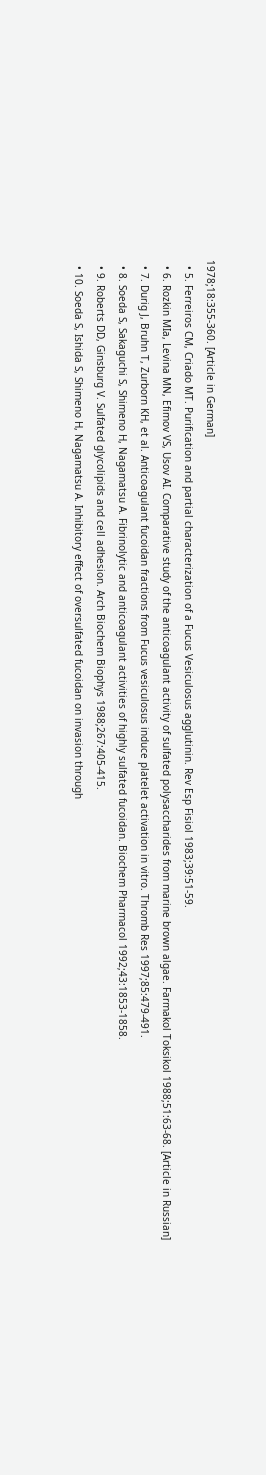1978;18:355-360. [Article in German]
  • 5. Ferreiros CM, Criado MT. Purification and partial characterization of a Fucus Vesiculosus agglutinin. Rev Esp Fisiol 1983;39:51-59.
  • 6. Rozkin MIa, Levina MN, Efimov VS, Usov AI. Comparative study of the anticoagulant activity of sulfated polysaccharides from marine brown algae. Farmakol Toksikol 1988;51:63-68. [Article in Russian]
  • 7. Durig J, Bruhn T, Zurborn KH, et al. Anticoagulant fucoidan fractions from Fucus vesiculosus induce platelet activation in vitro. Thromb Res 1997;85:479-491.
  • 8. Soeda S, Sakaguchi S, Shimeno H, Nagamatsu A. Fibrinolytic and anticoagulant activities of highly sulfated fucoidan. Biochem Pharmacol 1992;43:1853-1858.
  • 9. Roberts DD, Ginsburg V. Sulfated glycolipids and cell adhesion. Arch Biochem Biophys 1988;267:405-415.
  • 10. Soeda S, Ishida S, Shimeno H, Nagamatsu A. Inhibitory effect of oversulfated fucoidan on invasion through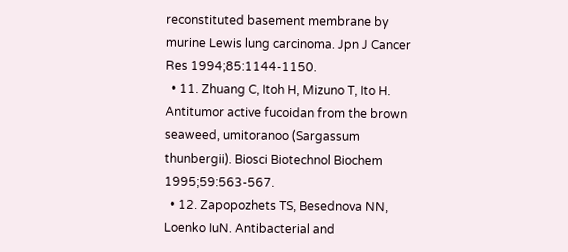reconstituted basement membrane by murine Lewis lung carcinoma. Jpn J Cancer Res 1994;85:1144-1150.
  • 11. Zhuang C, Itoh H, Mizuno T, Ito H. Antitumor active fucoidan from the brown seaweed, umitoranoo (Sargassum thunbergii). Biosci Biotechnol Biochem 1995;59:563-567.
  • 12. Zapopozhets TS, Besednova NN, Loenko IuN. Antibacterial and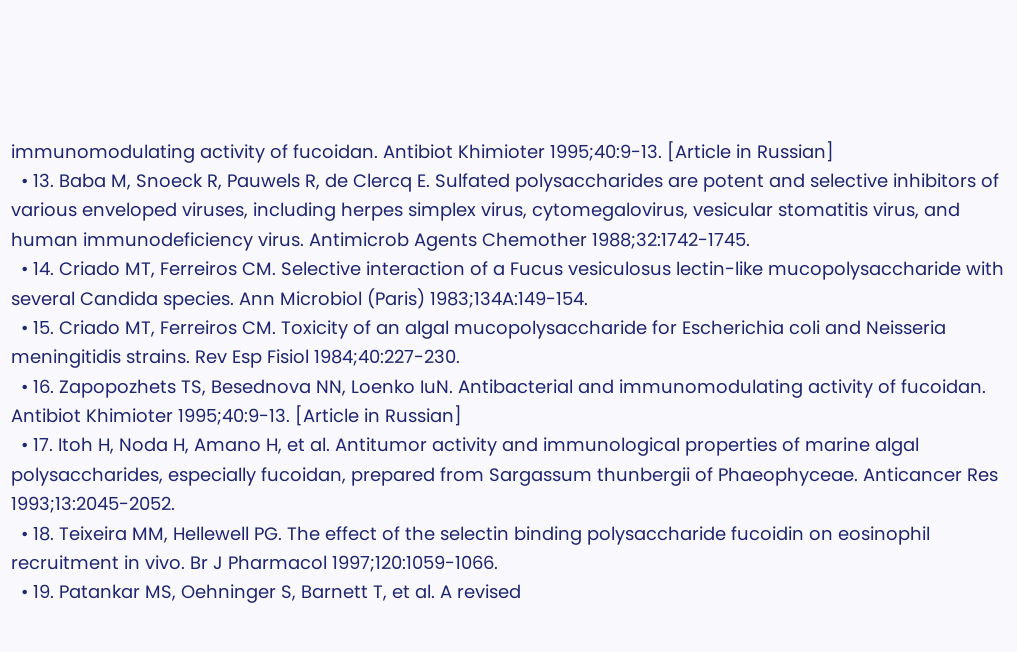immunomodulating activity of fucoidan. Antibiot Khimioter 1995;40:9-13. [Article in Russian]
  • 13. Baba M, Snoeck R, Pauwels R, de Clercq E. Sulfated polysaccharides are potent and selective inhibitors of various enveloped viruses, including herpes simplex virus, cytomegalovirus, vesicular stomatitis virus, and human immunodeficiency virus. Antimicrob Agents Chemother 1988;32:1742-1745.
  • 14. Criado MT, Ferreiros CM. Selective interaction of a Fucus vesiculosus lectin-like mucopolysaccharide with several Candida species. Ann Microbiol (Paris) 1983;134A:149-154.
  • 15. Criado MT, Ferreiros CM. Toxicity of an algal mucopolysaccharide for Escherichia coli and Neisseria meningitidis strains. Rev Esp Fisiol 1984;40:227-230.
  • 16. Zapopozhets TS, Besednova NN, Loenko IuN. Antibacterial and immunomodulating activity of fucoidan. Antibiot Khimioter 1995;40:9-13. [Article in Russian]
  • 17. Itoh H, Noda H, Amano H, et al. Antitumor activity and immunological properties of marine algal polysaccharides, especially fucoidan, prepared from Sargassum thunbergii of Phaeophyceae. Anticancer Res 1993;13:2045-2052.
  • 18. Teixeira MM, Hellewell PG. The effect of the selectin binding polysaccharide fucoidin on eosinophil recruitment in vivo. Br J Pharmacol 1997;120:1059-1066.
  • 19. Patankar MS, Oehninger S, Barnett T, et al. A revised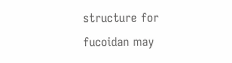structure for fucoidan may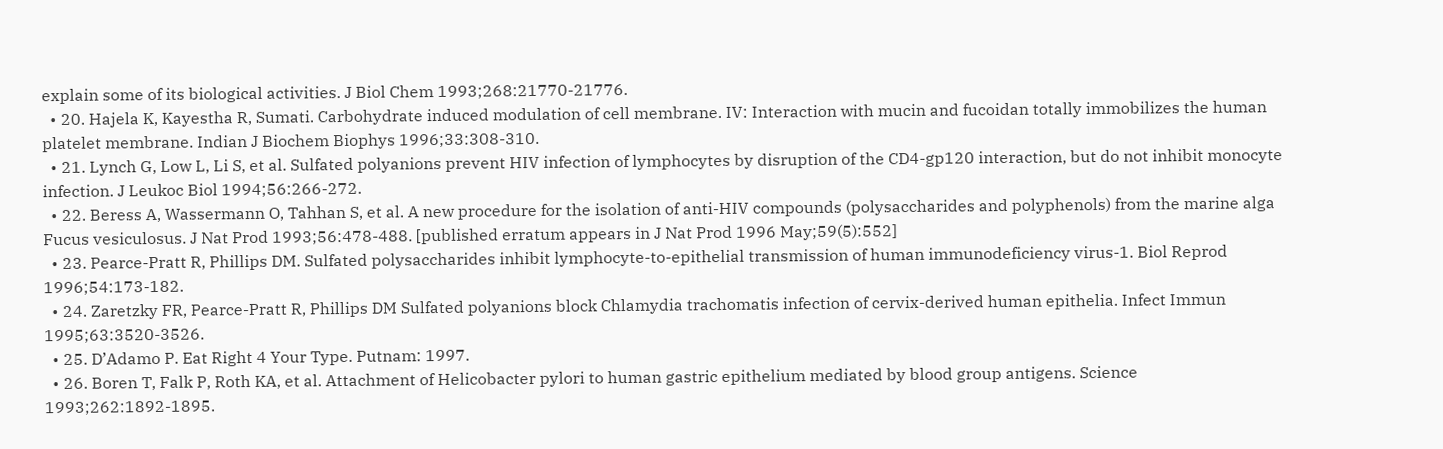explain some of its biological activities. J Biol Chem 1993;268:21770-21776.
  • 20. Hajela K, Kayestha R, Sumati. Carbohydrate induced modulation of cell membrane. IV: Interaction with mucin and fucoidan totally immobilizes the human platelet membrane. Indian J Biochem Biophys 1996;33:308-310.
  • 21. Lynch G, Low L, Li S, et al. Sulfated polyanions prevent HIV infection of lymphocytes by disruption of the CD4-gp120 interaction, but do not inhibit monocyte infection. J Leukoc Biol 1994;56:266-272.
  • 22. Beress A, Wassermann O, Tahhan S, et al. A new procedure for the isolation of anti-HIV compounds (polysaccharides and polyphenols) from the marine alga Fucus vesiculosus. J Nat Prod 1993;56:478-488. [published erratum appears in J Nat Prod 1996 May;59(5):552]
  • 23. Pearce-Pratt R, Phillips DM. Sulfated polysaccharides inhibit lymphocyte-to-epithelial transmission of human immunodeficiency virus-1. Biol Reprod 1996;54:173-182.
  • 24. Zaretzky FR, Pearce-Pratt R, Phillips DM Sulfated polyanions block Chlamydia trachomatis infection of cervix-derived human epithelia. Infect Immun 1995;63:3520-3526.
  • 25. D’Adamo P. Eat Right 4 Your Type. Putnam: 1997.
  • 26. Boren T, Falk P, Roth KA, et al. Attachment of Helicobacter pylori to human gastric epithelium mediated by blood group antigens. Science 1993;262:1892-1895.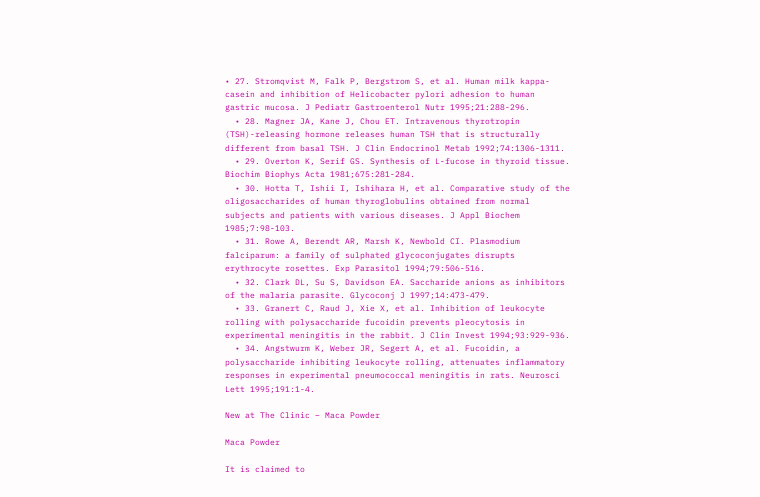• 27. Stromqvist M, Falk P, Bergstrom S, et al. Human milk kappa-casein and inhibition of Helicobacter pylori adhesion to human gastric mucosa. J Pediatr Gastroenterol Nutr 1995;21:288-296.
  • 28. Magner JA, Kane J, Chou ET. Intravenous thyrotropin (TSH)-releasing hormone releases human TSH that is structurally different from basal TSH. J Clin Endocrinol Metab 1992;74:1306-1311.
  • 29. Overton K, Serif GS. Synthesis of L-fucose in thyroid tissue. Biochim Biophys Acta 1981;675:281-284.
  • 30. Hotta T, Ishii I, Ishihara H, et al. Comparative study of the oligosaccharides of human thyroglobulins obtained from normal subjects and patients with various diseases. J Appl Biochem 1985;7:98-103.
  • 31. Rowe A, Berendt AR, Marsh K, Newbold CI. Plasmodium falciparum: a family of sulphated glycoconjugates disrupts erythrocyte rosettes. Exp Parasitol 1994;79:506-516.
  • 32. Clark DL, Su S, Davidson EA. Saccharide anions as inhibitors of the malaria parasite. Glycoconj J 1997;14:473-479.
  • 33. Granert C, Raud J, Xie X, et al. Inhibition of leukocyte rolling with polysaccharide fucoidin prevents pleocytosis in experimental meningitis in the rabbit. J Clin Invest 1994;93:929-936.
  • 34. Angstwurm K, Weber JR, Segert A, et al. Fucoidin, a polysaccharide inhibiting leukocyte rolling, attenuates inflammatory responses in experimental pneumococcal meningitis in rats. Neurosci Lett 1995;191:1-4.

New at The Clinic – Maca Powder

Maca Powder

It is claimed to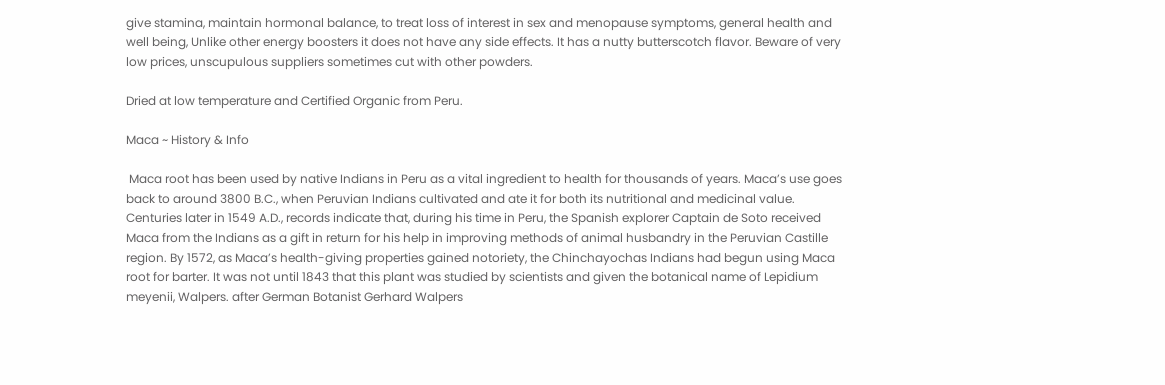give stamina, maintain hormonal balance, to treat loss of interest in sex and menopause symptoms, general health and well being, Unlike other energy boosters it does not have any side effects. It has a nutty butterscotch flavor. Beware of very low prices, unscupulous suppliers sometimes cut with other powders.

Dried at low temperature and Certified Organic from Peru.

Maca ~ History & Info

 Maca root has been used by native Indians in Peru as a vital ingredient to health for thousands of years. Maca’s use goes back to around 3800 B.C., when Peruvian Indians cultivated and ate it for both its nutritional and medicinal value. Centuries later in 1549 A.D., records indicate that, during his time in Peru, the Spanish explorer Captain de Soto received Maca from the Indians as a gift in return for his help in improving methods of animal husbandry in the Peruvian Castille region. By 1572, as Maca’s health-giving properties gained notoriety, the Chinchayochas Indians had begun using Maca root for barter. It was not until 1843 that this plant was studied by scientists and given the botanical name of Lepidium meyenii, Walpers. after German Botanist Gerhard Walpers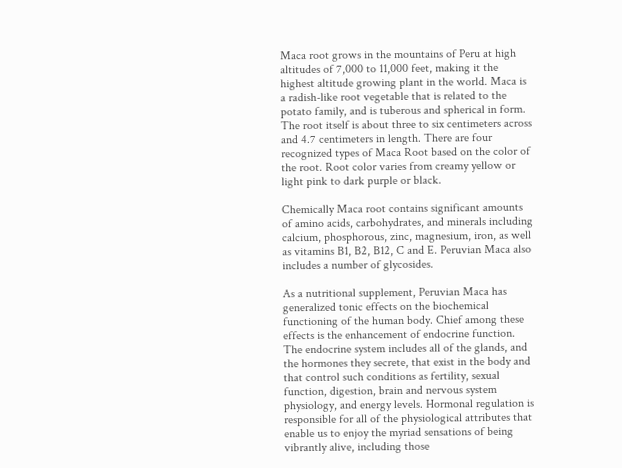Maca root grows in the mountains of Peru at high altitudes of 7,000 to 11,000 feet, making it the highest altitude growing plant in the world. Maca is a radish-like root vegetable that is related to the potato family, and is tuberous and spherical in form. The root itself is about three to six centimeters across and 4.7 centimeters in length. There are four recognized types of Maca Root based on the color of the root. Root color varies from creamy yellow or light pink to dark purple or black.

Chemically Maca root contains significant amounts of amino acids, carbohydrates, and minerals including calcium, phosphorous, zinc, magnesium, iron, as well as vitamins B1, B2, B12, C and E. Peruvian Maca also includes a number of glycosides.

As a nutritional supplement, Peruvian Maca has generalized tonic effects on the biochemical functioning of the human body. Chief among these effects is the enhancement of endocrine function. The endocrine system includes all of the glands, and the hormones they secrete, that exist in the body and that control such conditions as fertility, sexual function, digestion, brain and nervous system physiology, and energy levels. Hormonal regulation is responsible for all of the physiological attributes that enable us to enjoy the myriad sensations of being vibrantly alive, including those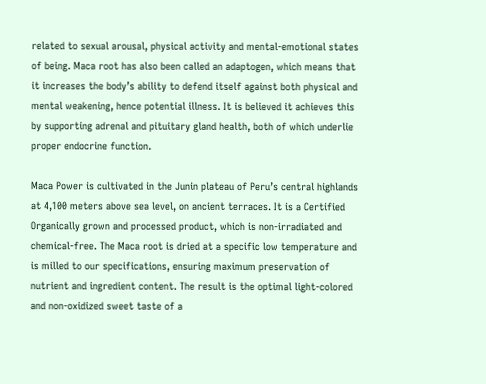related to sexual arousal, physical activity and mental-emotional states of being. Maca root has also been called an adaptogen, which means that it increases the body’s ability to defend itself against both physical and mental weakening, hence potential illness. It is believed it achieves this by supporting adrenal and pituitary gland health, both of which underlie proper endocrine function.

Maca Power is cultivated in the Junin plateau of Peru’s central highlands at 4,100 meters above sea level, on ancient terraces. It is a Certified Organically grown and processed product, which is non-irradiated and chemical-free. The Maca root is dried at a specific low temperature and is milled to our specifications, ensuring maximum preservation of nutrient and ingredient content. The result is the optimal light-colored and non-oxidized sweet taste of a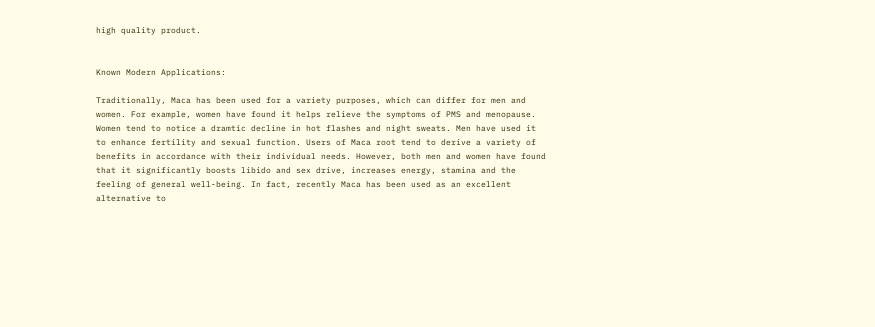high quality product.


Known Modern Applications:

Traditionally, Maca has been used for a variety purposes, which can differ for men and women. For example, women have found it helps relieve the symptoms of PMS and menopause. Women tend to notice a dramtic decline in hot flashes and night sweats. Men have used it to enhance fertility and sexual function. Users of Maca root tend to derive a variety of benefits in accordance with their individual needs. However, both men and women have found that it significantly boosts libido and sex drive, increases energy, stamina and the feeling of general well-being. In fact, recently Maca has been used as an excellent alternative to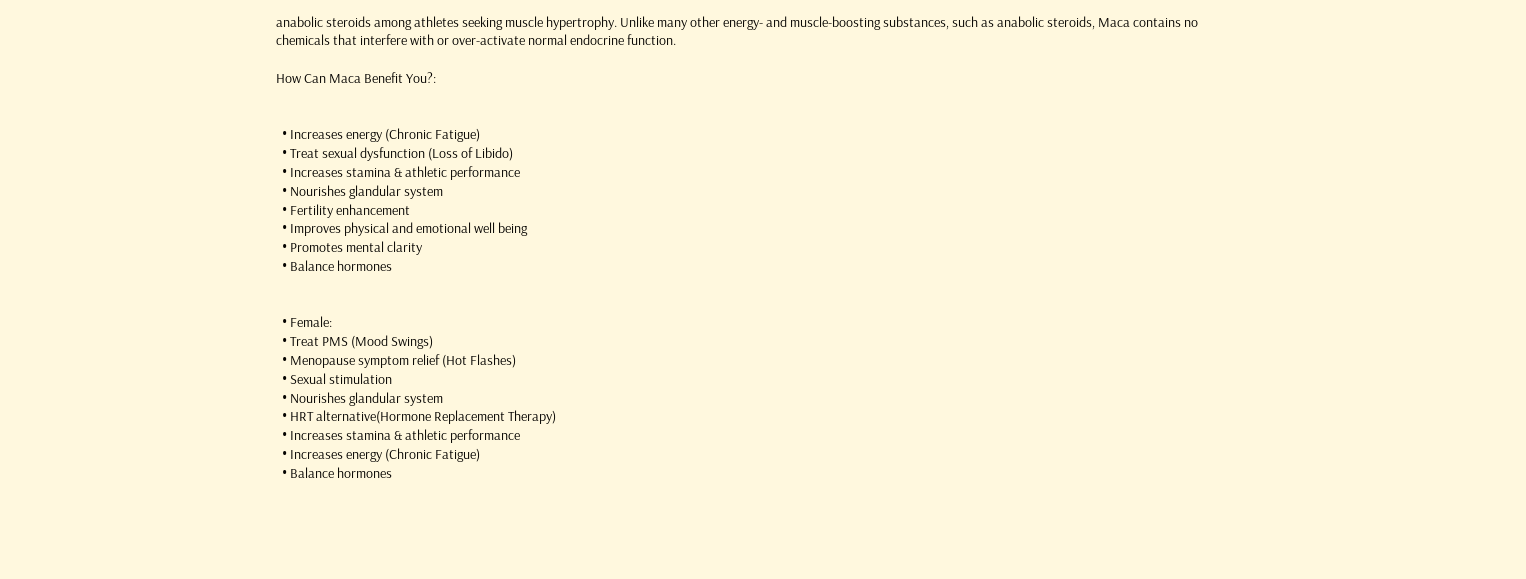anabolic steroids among athletes seeking muscle hypertrophy. Unlike many other energy- and muscle-boosting substances, such as anabolic steroids, Maca contains no chemicals that interfere with or over-activate normal endocrine function.

How Can Maca Benefit You?:


  • Increases energy (Chronic Fatigue)
  • Treat sexual dysfunction (Loss of Libido)
  • Increases stamina & athletic performance
  • Nourishes glandular system
  • Fertility enhancement
  • Improves physical and emotional well being
  • Promotes mental clarity
  • Balance hormones


  • Female:
  • Treat PMS (Mood Swings)
  • Menopause symptom relief (Hot Flashes)
  • Sexual stimulation
  • Nourishes glandular system
  • HRT alternative(Hormone Replacement Therapy)
  • Increases stamina & athletic performance
  • Increases energy (Chronic Fatigue)
  • Balance hormones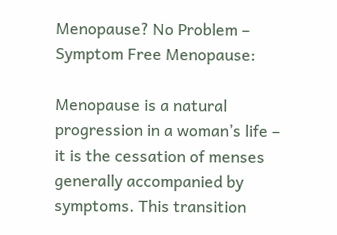Menopause? No Problem – Symptom Free Menopause:

Menopause is a natural progression in a woman’s life – it is the cessation of menses generally accompanied by symptoms. This transition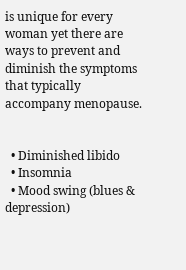is unique for every woman yet there are ways to prevent and diminish the symptoms that typically accompany menopause.


  • Diminished libido
  • Insomnia
  • Mood swing (blues & depression)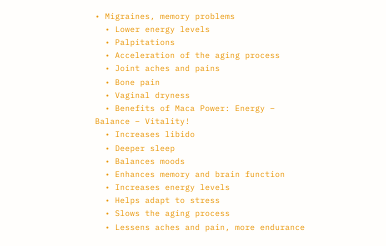• Migraines, memory problems
  • Lower energy levels
  • Palpitations
  • Acceleration of the aging process
  • Joint aches and pains
  • Bone pain
  • Vaginal dryness
  • Benefits of Maca Power: Energy – Balance – Vitality!
  • Increases libido
  • Deeper sleep
  • Balances moods
  • Enhances memory and brain function
  • Increases energy levels
  • Helps adapt to stress
  • Slows the aging process
  • Lessens aches and pain, more endurance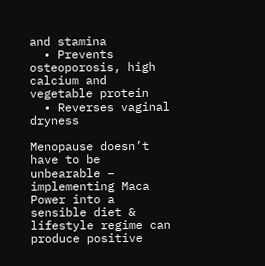and stamina
  • Prevents osteoporosis, high calcium and vegetable protein
  • Reverses vaginal dryness

Menopause doesn’t have to be unbearable – implementing Maca Power into a sensible diet & lifestyle regime can produce positive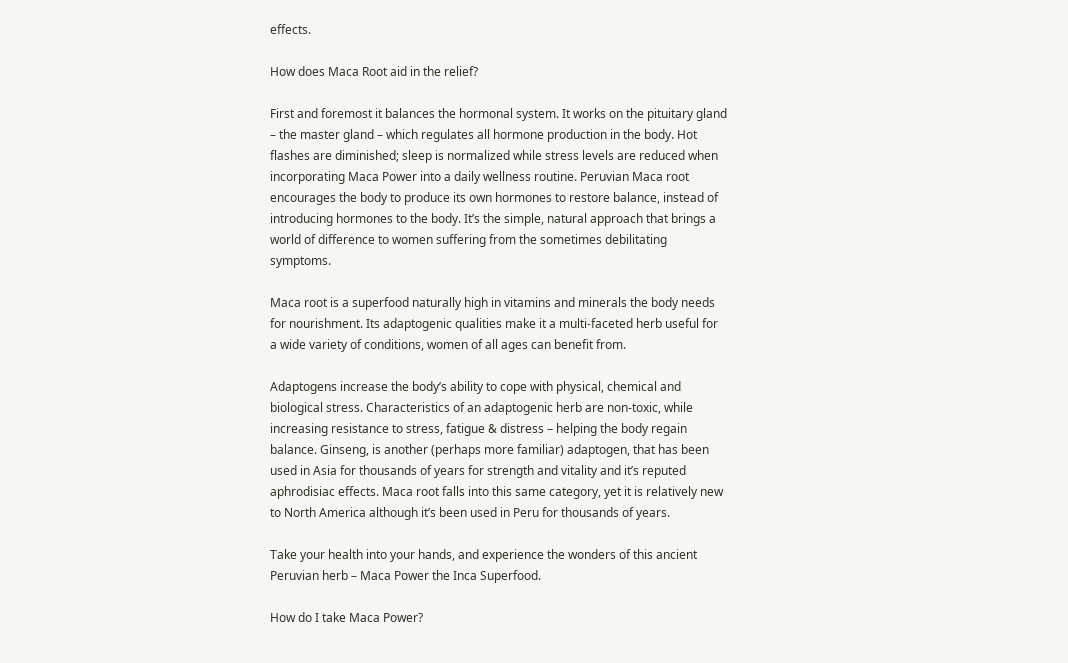effects.

How does Maca Root aid in the relief?

First and foremost it balances the hormonal system. It works on the pituitary gland – the master gland – which regulates all hormone production in the body. Hot flashes are diminished; sleep is normalized while stress levels are reduced when incorporating Maca Power into a daily wellness routine. Peruvian Maca root encourages the body to produce its own hormones to restore balance, instead of introducing hormones to the body. It’s the simple, natural approach that brings a world of difference to women suffering from the sometimes debilitating symptoms.

Maca root is a superfood naturally high in vitamins and minerals the body needs for nourishment. Its adaptogenic qualities make it a multi-faceted herb useful for a wide variety of conditions, women of all ages can benefit from.

Adaptogens increase the body’s ability to cope with physical, chemical and biological stress. Characteristics of an adaptogenic herb are non-toxic, while increasing resistance to stress, fatigue & distress – helping the body regain balance. Ginseng, is another (perhaps more familiar) adaptogen, that has been used in Asia for thousands of years for strength and vitality and it’s reputed aphrodisiac effects. Maca root falls into this same category, yet it is relatively new to North America although it’s been used in Peru for thousands of years.

Take your health into your hands, and experience the wonders of this ancient Peruvian herb – Maca Power the Inca Superfood.

How do I take Maca Power?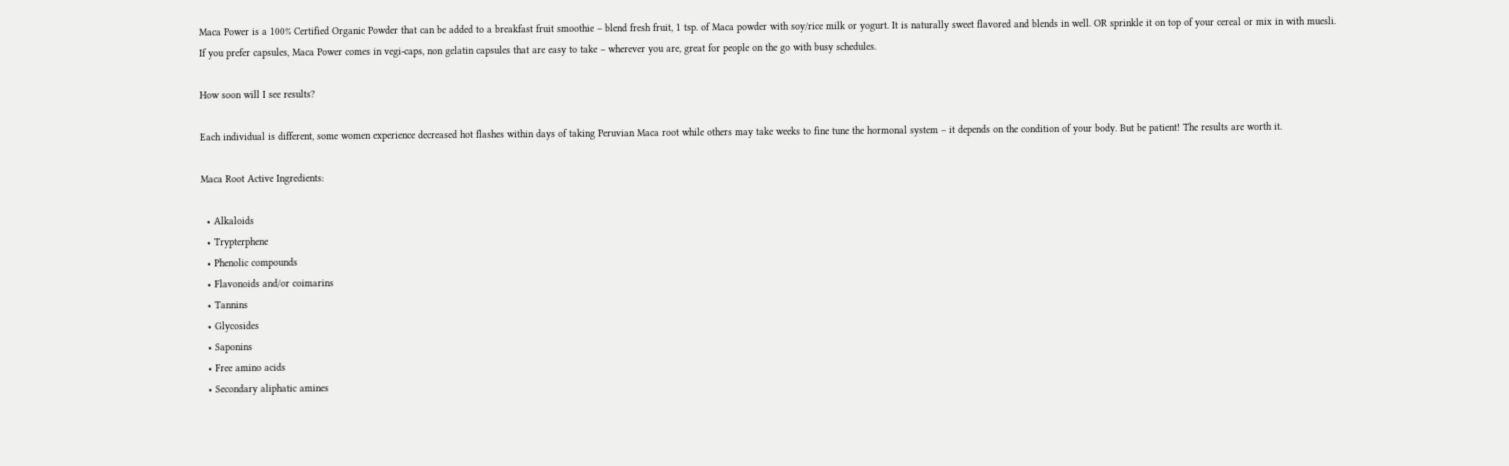Maca Power is a 100% Certified Organic Powder that can be added to a breakfast fruit smoothie – blend fresh fruit, 1 tsp. of Maca powder with soy/rice milk or yogurt. It is naturally sweet flavored and blends in well. OR sprinkle it on top of your cereal or mix in with muesli.
If you prefer capsules, Maca Power comes in vegi-caps, non gelatin capsules that are easy to take – wherever you are, great for people on the go with busy schedules.

How soon will I see results?

Each individual is different, some women experience decreased hot flashes within days of taking Peruvian Maca root while others may take weeks to fine tune the hormonal system – it depends on the condition of your body. But be patient! The results are worth it.

Maca Root Active Ingredients:

  • Alkaloids
  • Trypterphene
  • Phenolic compounds
  • Flavonoids and/or coimarins
  • Tannins
  • Glycosides
  • Saponins
  • Free amino acids
  • Secondary aliphatic amines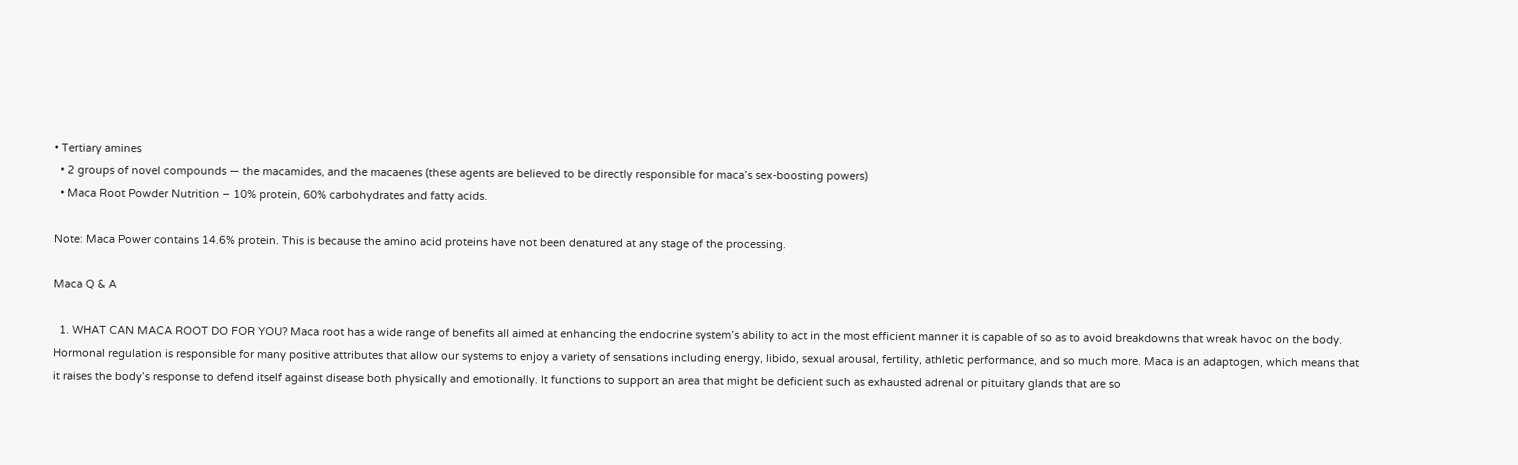• Tertiary amines
  • 2 groups of novel compounds — the macamides, and the macaenes (these agents are believed to be directly responsible for maca’s sex-boosting powers)
  • Maca Root Powder Nutrition – 10% protein, 60% carbohydrates and fatty acids.

Note: Maca Power contains 14.6% protein. This is because the amino acid proteins have not been denatured at any stage of the processing.

Maca Q & A

  1. WHAT CAN MACA ROOT DO FOR YOU? Maca root has a wide range of benefits all aimed at enhancing the endocrine system’s ability to act in the most efficient manner it is capable of so as to avoid breakdowns that wreak havoc on the body. Hormonal regulation is responsible for many positive attributes that allow our systems to enjoy a variety of sensations including energy, libido, sexual arousal, fertility, athletic performance, and so much more. Maca is an adaptogen, which means that it raises the body’s response to defend itself against disease both physically and emotionally. It functions to support an area that might be deficient such as exhausted adrenal or pituitary glands that are so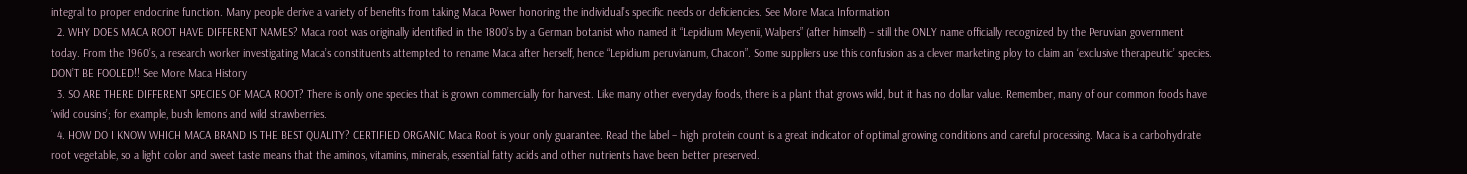integral to proper endocrine function. Many people derive a variety of benefits from taking Maca Power honoring the individual’s specific needs or deficiencies. See More Maca Information
  2. WHY DOES MACA ROOT HAVE DIFFERENT NAMES? Maca root was originally identified in the 1800’s by a German botanist who named it “Lepidium Meyenii, Walpers” (after himself) – still the ONLY name officially recognized by the Peruvian government today. From the 1960’s, a research worker investigating Maca’s constituents attempted to rename Maca after herself, hence “Lepidium peruvianum, Chacon”. Some suppliers use this confusion as a clever marketing ploy to claim an ‘exclusive therapeutic’ species. DON’T BE FOOLED!! See More Maca History
  3. SO ARE THERE DIFFERENT SPECIES OF MACA ROOT? There is only one species that is grown commercially for harvest. Like many other everyday foods, there is a plant that grows wild, but it has no dollar value. Remember, many of our common foods have ‘wild cousins’; for example, bush lemons and wild strawberries.
  4. HOW DO I KNOW WHICH MACA BRAND IS THE BEST QUALITY? CERTIFIED ORGANIC Maca Root is your only guarantee. Read the label – high protein count is a great indicator of optimal growing conditions and careful processing. Maca is a carbohydrate root vegetable, so a light color and sweet taste means that the aminos, vitamins, minerals, essential fatty acids and other nutrients have been better preserved.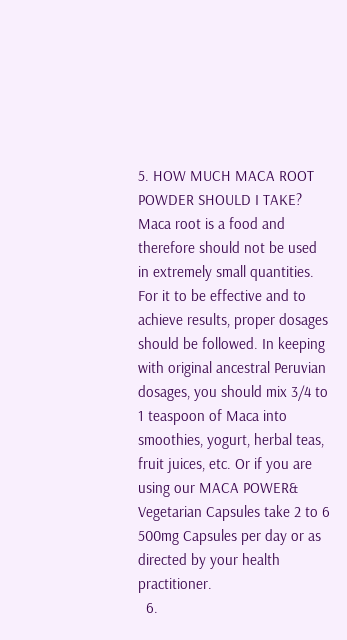5. HOW MUCH MACA ROOT POWDER SHOULD I TAKE? Maca root is a food and therefore should not be used in extremely small quantities. For it to be effective and to achieve results, proper dosages should be followed. In keeping with original ancestral Peruvian dosages, you should mix 3/4 to 1 teaspoon of Maca into smoothies, yogurt, herbal teas, fruit juices, etc. Or if you are using our MACA POWER& Vegetarian Capsules take 2 to 6 500mg Capsules per day or as directed by your health practitioner.
  6.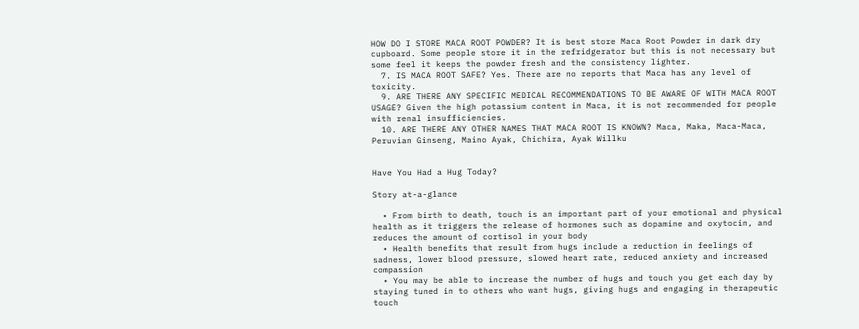HOW DO I STORE MACA ROOT POWDER? It is best store Maca Root Powder in dark dry cupboard. Some people store it in the refridgerator but this is not necessary but some feel it keeps the powder fresh and the consistency lighter.
  7. IS MACA ROOT SAFE? Yes. There are no reports that Maca has any level of toxicity.
  9. ARE THERE ANY SPECIFIC MEDICAL RECOMMENDATIONS TO BE AWARE OF WITH MACA ROOT USAGE? Given the high potassium content in Maca, it is not recommended for people with renal insufficiencies.
  10. ARE THERE ANY OTHER NAMES THAT MACA ROOT IS KNOWN? Maca, Maka, Maca-Maca, Peruvian Ginseng, Maino Ayak, Chichira, Ayak Willku


Have You Had a Hug Today?

Story at-a-glance

  • From birth to death, touch is an important part of your emotional and physical health as it triggers the release of hormones such as dopamine and oxytocin, and reduces the amount of cortisol in your body
  • Health benefits that result from hugs include a reduction in feelings of sadness, lower blood pressure, slowed heart rate, reduced anxiety and increased compassion
  • You may be able to increase the number of hugs and touch you get each day by staying tuned in to others who want hugs, giving hugs and engaging in therapeutic touch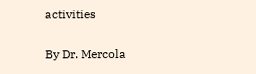activities

By Dr. Mercola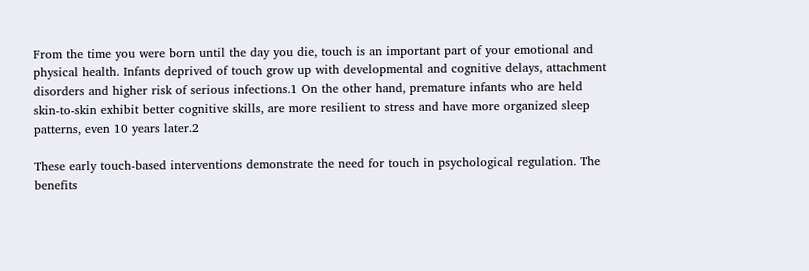From the time you were born until the day you die, touch is an important part of your emotional and physical health. Infants deprived of touch grow up with developmental and cognitive delays, attachment disorders and higher risk of serious infections.1 On the other hand, premature infants who are held skin-to-skin exhibit better cognitive skills, are more resilient to stress and have more organized sleep patterns, even 10 years later.2

These early touch-based interventions demonstrate the need for touch in psychological regulation. The benefits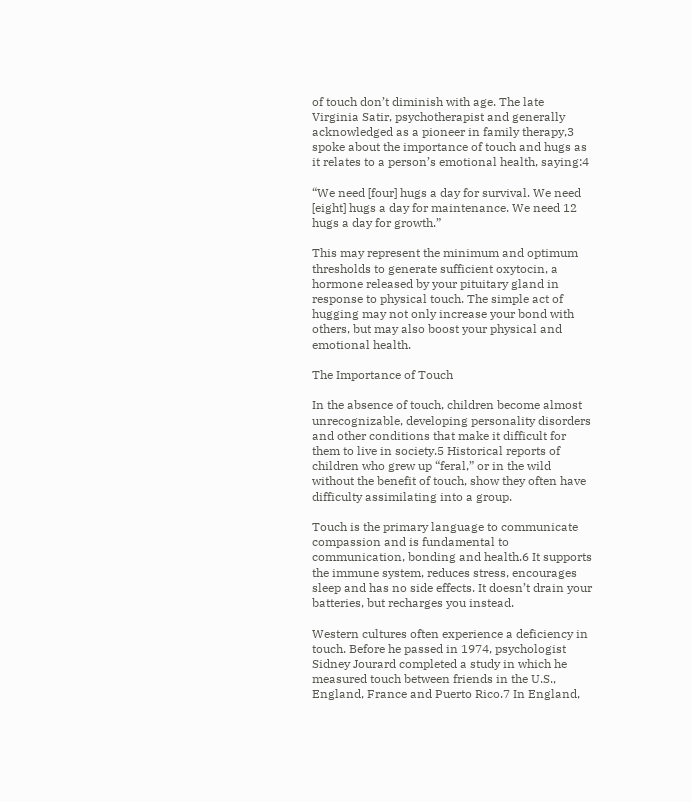of touch don’t diminish with age. The late Virginia Satir, psychotherapist and generally acknowledged as a pioneer in family therapy,3 spoke about the importance of touch and hugs as it relates to a person’s emotional health, saying:4

“We need [four] hugs a day for survival. We need [eight] hugs a day for maintenance. We need 12 hugs a day for growth.”

This may represent the minimum and optimum thresholds to generate sufficient oxytocin, a hormone released by your pituitary gland in response to physical touch. The simple act of hugging may not only increase your bond with others, but may also boost your physical and emotional health.

The Importance of Touch

In the absence of touch, children become almost unrecognizable, developing personality disorders and other conditions that make it difficult for them to live in society.5 Historical reports of children who grew up “feral,” or in the wild without the benefit of touch, show they often have difficulty assimilating into a group.

Touch is the primary language to communicate compassion and is fundamental to communication, bonding and health.6 It supports the immune system, reduces stress, encourages sleep and has no side effects. It doesn’t drain your batteries, but recharges you instead.

Western cultures often experience a deficiency in touch. Before he passed in 1974, psychologist Sidney Jourard completed a study in which he measured touch between friends in the U.S., England, France and Puerto Rico.7 In England,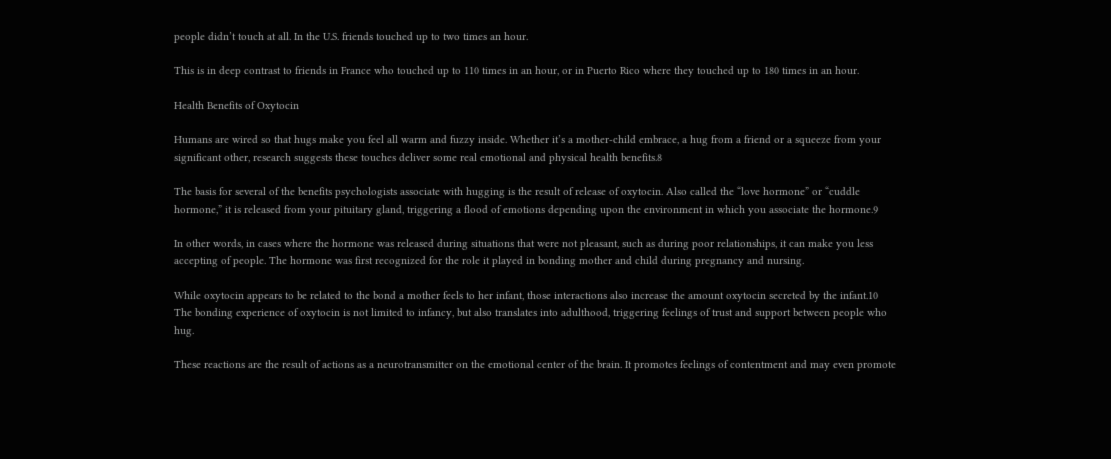people didn’t touch at all. In the U.S. friends touched up to two times an hour.

This is in deep contrast to friends in France who touched up to 110 times in an hour, or in Puerto Rico where they touched up to 180 times in an hour.

Health Benefits of Oxytocin

Humans are wired so that hugs make you feel all warm and fuzzy inside. Whether it’s a mother-child embrace, a hug from a friend or a squeeze from your significant other, research suggests these touches deliver some real emotional and physical health benefits.8

The basis for several of the benefits psychologists associate with hugging is the result of release of oxytocin. Also called the “love hormone” or “cuddle hormone,” it is released from your pituitary gland, triggering a flood of emotions depending upon the environment in which you associate the hormone.9

In other words, in cases where the hormone was released during situations that were not pleasant, such as during poor relationships, it can make you less accepting of people. The hormone was first recognized for the role it played in bonding mother and child during pregnancy and nursing.

While oxytocin appears to be related to the bond a mother feels to her infant, those interactions also increase the amount oxytocin secreted by the infant.10 The bonding experience of oxytocin is not limited to infancy, but also translates into adulthood, triggering feelings of trust and support between people who hug.

These reactions are the result of actions as a neurotransmitter on the emotional center of the brain. It promotes feelings of contentment and may even promote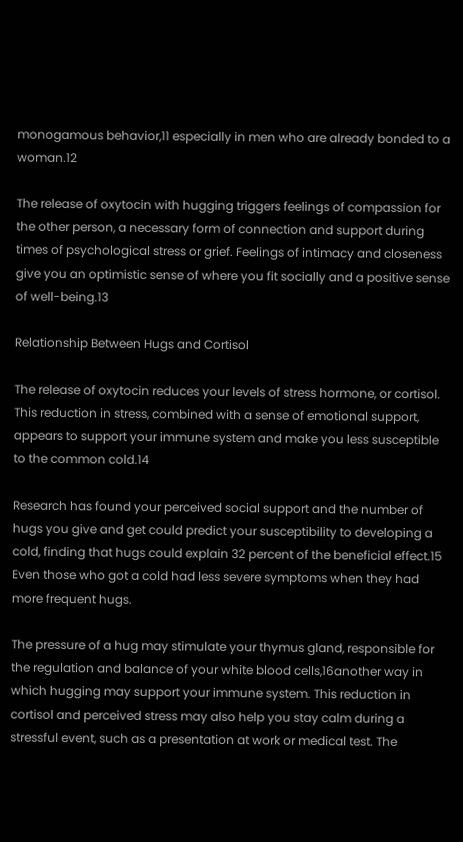monogamous behavior,11 especially in men who are already bonded to a woman.12

The release of oxytocin with hugging triggers feelings of compassion for the other person, a necessary form of connection and support during times of psychological stress or grief. Feelings of intimacy and closeness give you an optimistic sense of where you fit socially and a positive sense of well-being.13

Relationship Between Hugs and Cortisol

The release of oxytocin reduces your levels of stress hormone, or cortisol. This reduction in stress, combined with a sense of emotional support, appears to support your immune system and make you less susceptible to the common cold.14

Research has found your perceived social support and the number of hugs you give and get could predict your susceptibility to developing a cold, finding that hugs could explain 32 percent of the beneficial effect.15 Even those who got a cold had less severe symptoms when they had more frequent hugs.

The pressure of a hug may stimulate your thymus gland, responsible for the regulation and balance of your white blood cells,16another way in which hugging may support your immune system. This reduction in cortisol and perceived stress may also help you stay calm during a stressful event, such as a presentation at work or medical test. The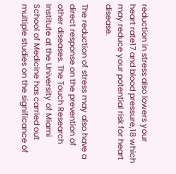reduction in stress also lowers your heart rate17 and blood pressure,18 which may reduce your potential risk for heart disease.

The reduction of stress may also have a direct response on the prevention of other diseases. The Touch Research Institute at the University of Miami School of Medicine has carried out multiple studies on the significance of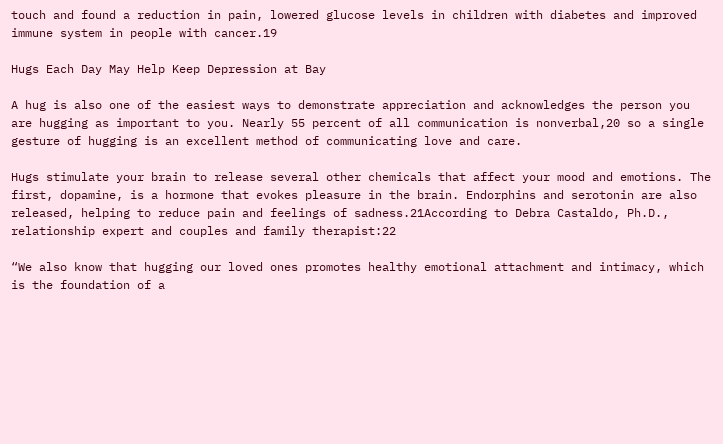touch and found a reduction in pain, lowered glucose levels in children with diabetes and improved immune system in people with cancer.19

Hugs Each Day May Help Keep Depression at Bay

A hug is also one of the easiest ways to demonstrate appreciation and acknowledges the person you are hugging as important to you. Nearly 55 percent of all communication is nonverbal,20 so a single gesture of hugging is an excellent method of communicating love and care.

Hugs stimulate your brain to release several other chemicals that affect your mood and emotions. The first, dopamine, is a hormone that evokes pleasure in the brain. Endorphins and serotonin are also released, helping to reduce pain and feelings of sadness.21According to Debra Castaldo, Ph.D., relationship expert and couples and family therapist:22

“We also know that hugging our loved ones promotes healthy emotional attachment and intimacy, which is the foundation of a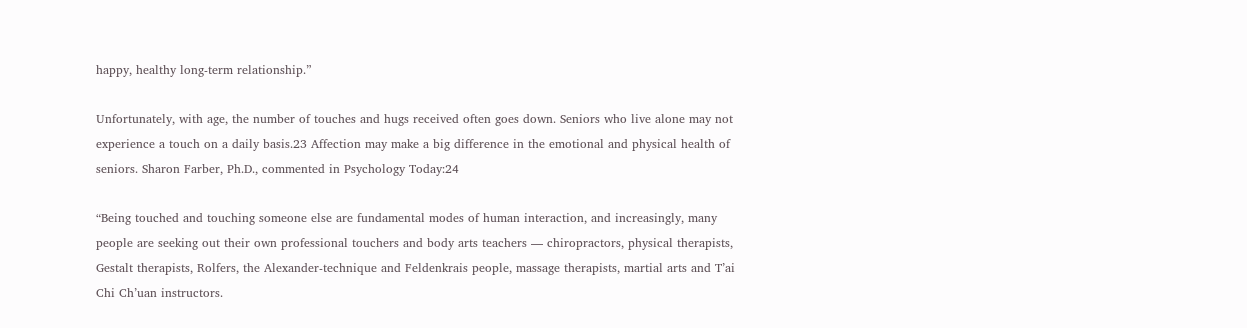happy, healthy long-term relationship.”

Unfortunately, with age, the number of touches and hugs received often goes down. Seniors who live alone may not experience a touch on a daily basis.23 Affection may make a big difference in the emotional and physical health of seniors. Sharon Farber, Ph.D., commented in Psychology Today:24

“Being touched and touching someone else are fundamental modes of human interaction, and increasingly, many people are seeking out their own professional touchers and body arts teachers — chiropractors, physical therapists, Gestalt therapists, Rolfers, the Alexander-technique and Feldenkrais people, massage therapists, martial arts and T’ai Chi Ch’uan instructors.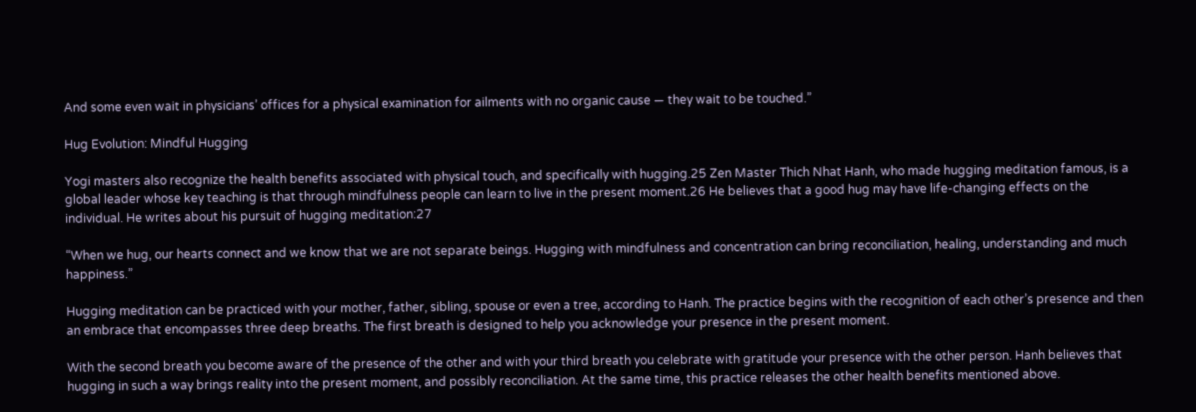And some even wait in physicians’ offices for a physical examination for ailments with no organic cause — they wait to be touched.”

Hug Evolution: Mindful Hugging

Yogi masters also recognize the health benefits associated with physical touch, and specifically with hugging.25 Zen Master Thich Nhat Hanh, who made hugging meditation famous, is a global leader whose key teaching is that through mindfulness people can learn to live in the present moment.26 He believes that a good hug may have life-changing effects on the individual. He writes about his pursuit of hugging meditation:27

“When we hug, our hearts connect and we know that we are not separate beings. Hugging with mindfulness and concentration can bring reconciliation, healing, understanding and much happiness.”

Hugging meditation can be practiced with your mother, father, sibling, spouse or even a tree, according to Hanh. The practice begins with the recognition of each other’s presence and then an embrace that encompasses three deep breaths. The first breath is designed to help you acknowledge your presence in the present moment.

With the second breath you become aware of the presence of the other and with your third breath you celebrate with gratitude your presence with the other person. Hanh believes that hugging in such a way brings reality into the present moment, and possibly reconciliation. At the same time, this practice releases the other health benefits mentioned above.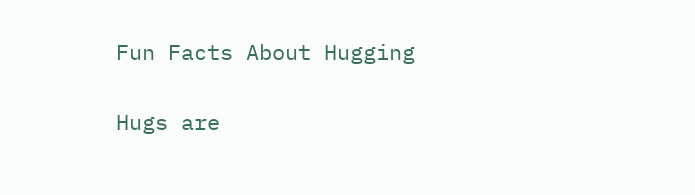Fun Facts About Hugging

Hugs are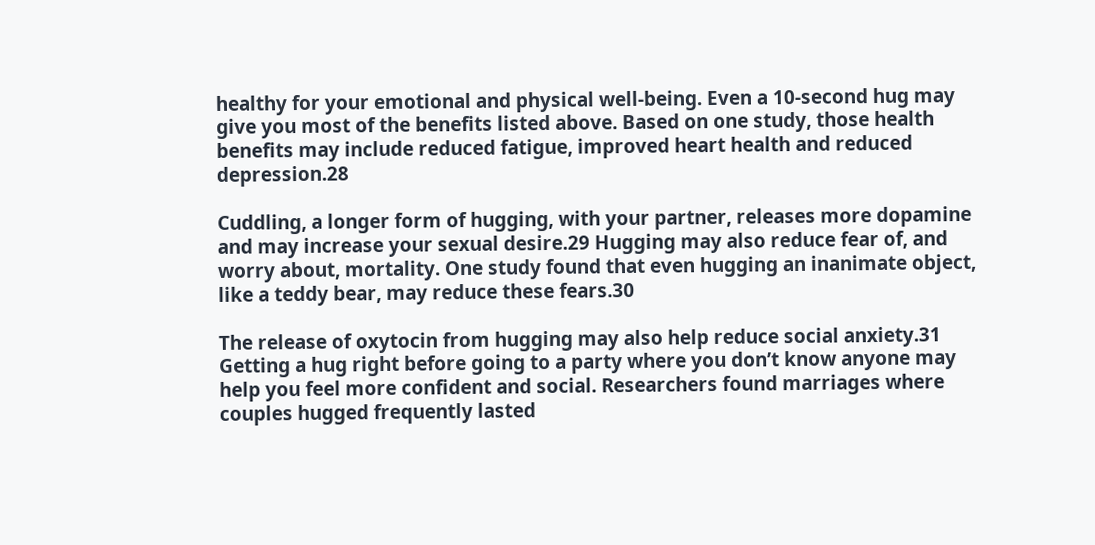healthy for your emotional and physical well-being. Even a 10-second hug may give you most of the benefits listed above. Based on one study, those health benefits may include reduced fatigue, improved heart health and reduced depression.28

Cuddling, a longer form of hugging, with your partner, releases more dopamine and may increase your sexual desire.29 Hugging may also reduce fear of, and worry about, mortality. One study found that even hugging an inanimate object, like a teddy bear, may reduce these fears.30

The release of oxytocin from hugging may also help reduce social anxiety.31 Getting a hug right before going to a party where you don’t know anyone may help you feel more confident and social. Researchers found marriages where couples hugged frequently lasted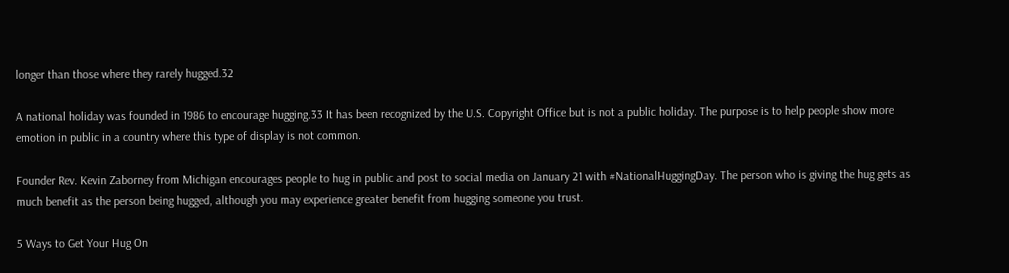longer than those where they rarely hugged.32

A national holiday was founded in 1986 to encourage hugging.33 It has been recognized by the U.S. Copyright Office but is not a public holiday. The purpose is to help people show more emotion in public in a country where this type of display is not common.

Founder Rev. Kevin Zaborney from Michigan encourages people to hug in public and post to social media on January 21 with #NationalHuggingDay. The person who is giving the hug gets as much benefit as the person being hugged, although you may experience greater benefit from hugging someone you trust.

5 Ways to Get Your Hug On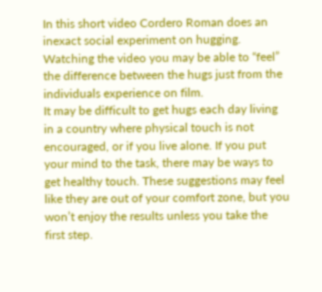In this short video Cordero Roman does an inexact social experiment on hugging. Watching the video you may be able to “feel” the difference between the hugs just from the individuals experience on film.
It may be difficult to get hugs each day living in a country where physical touch is not encouraged, or if you live alone. If you put your mind to the task, there may be ways to get healthy touch. These suggestions may feel like they are out of your comfort zone, but you won’t enjoy the results unless you take the first step.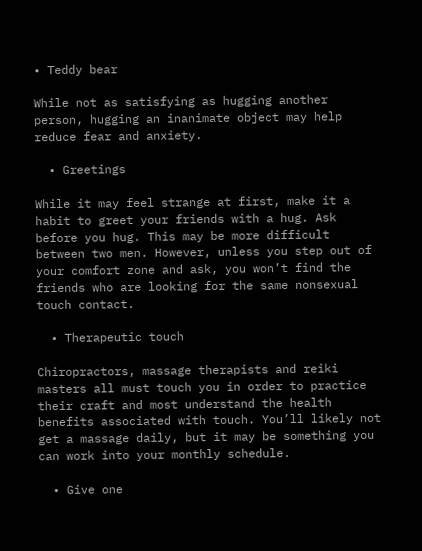• Teddy bear

While not as satisfying as hugging another person, hugging an inanimate object may help reduce fear and anxiety.

  • Greetings

While it may feel strange at first, make it a habit to greet your friends with a hug. Ask before you hug. This may be more difficult between two men. However, unless you step out of your comfort zone and ask, you won’t find the friends who are looking for the same nonsexual touch contact.

  • Therapeutic touch

Chiropractors, massage therapists and reiki masters all must touch you in order to practice their craft and most understand the health benefits associated with touch. You’ll likely not get a massage daily, but it may be something you can work into your monthly schedule.

  • Give one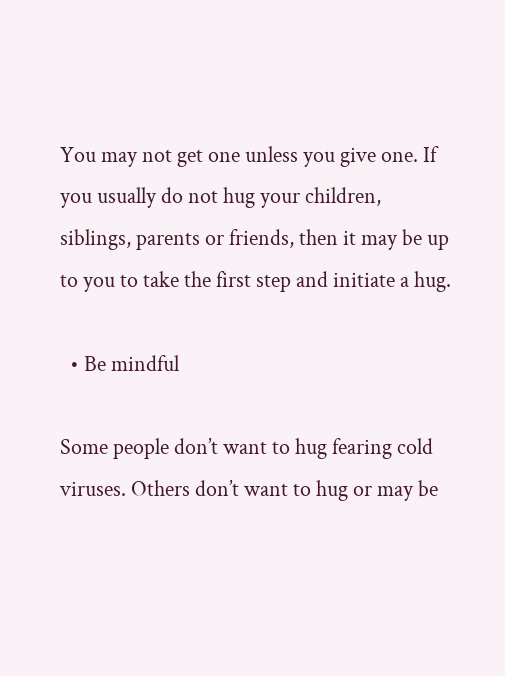You may not get one unless you give one. If you usually do not hug your children, siblings, parents or friends, then it may be up to you to take the first step and initiate a hug.

  • Be mindful

Some people don’t want to hug fearing cold viruses. Others don’t want to hug or may be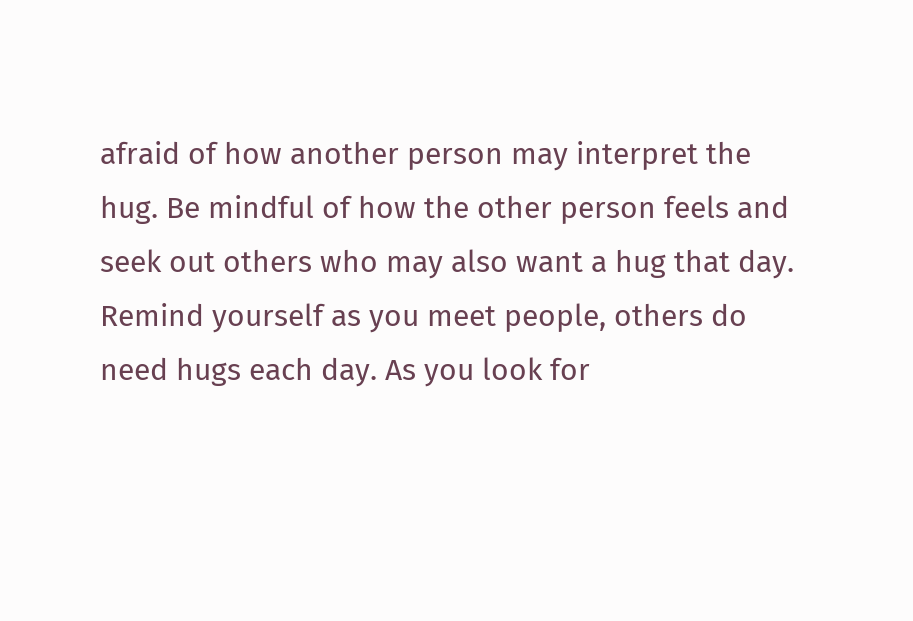afraid of how another person may interpret the hug. Be mindful of how the other person feels and seek out others who may also want a hug that day. Remind yourself as you meet people, others do need hugs each day. As you look for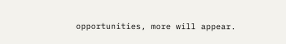opportunities, more will appear.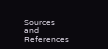Sources and References